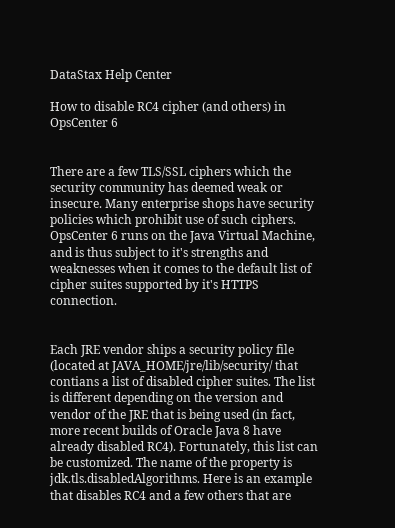DataStax Help Center

How to disable RC4 cipher (and others) in OpsCenter 6


There are a few TLS/SSL ciphers which the security community has deemed weak or insecure. Many enterprise shops have security policies which prohibit use of such ciphers. OpsCenter 6 runs on the Java Virtual Machine, and is thus subject to it's strengths and weaknesses when it comes to the default list of cipher suites supported by it's HTTPS connection.


Each JRE vendor ships a security policy file (located at JAVA_HOME/jre/lib/security/ that contians a list of disabled cipher suites. The list is different depending on the version and vendor of the JRE that is being used (in fact, more recent builds of Oracle Java 8 have already disabled RC4). Fortunately, this list can be customized. The name of the property is jdk.tls.disabledAlgorithms. Here is an example that disables RC4 and a few others that are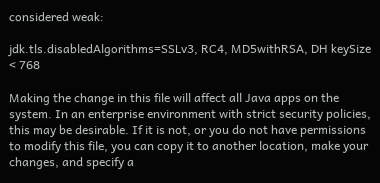considered weak:

jdk.tls.disabledAlgorithms=SSLv3, RC4, MD5withRSA, DH keySize < 768

Making the change in this file will affect all Java apps on the system. In an enterprise environment with strict security policies, this may be desirable. If it is not, or you do not have permissions to modify this file, you can copy it to another location, make your changes, and specify a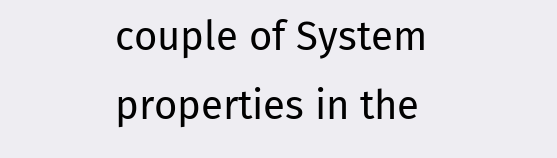couple of System properties in the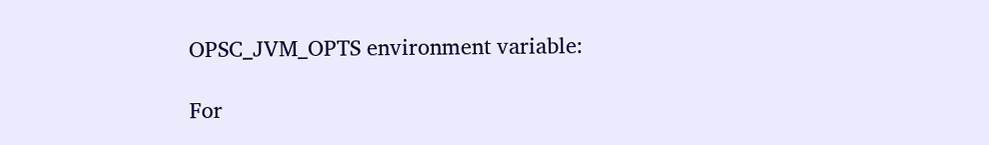OPSC_JVM_OPTS environment variable:

For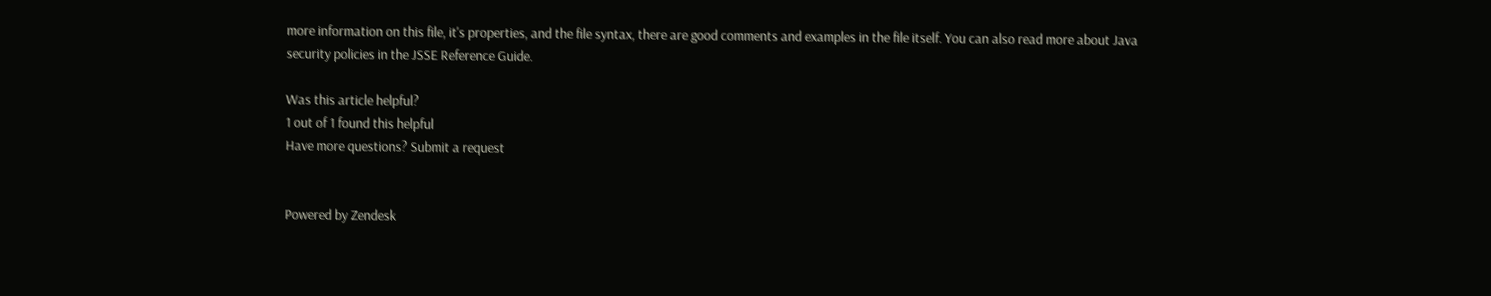more information on this file, it's properties, and the file syntax, there are good comments and examples in the file itself. You can also read more about Java security policies in the JSSE Reference Guide.

Was this article helpful?
1 out of 1 found this helpful
Have more questions? Submit a request


Powered by Zendesk